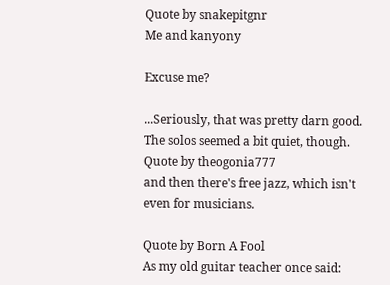Quote by snakepitgnr
Me and kanyony

Excuse me?

...Seriously, that was pretty darn good. The solos seemed a bit quiet, though.
Quote by theogonia777
and then there's free jazz, which isn't even for musicians.

Quote by Born A Fool
As my old guitar teacher once said: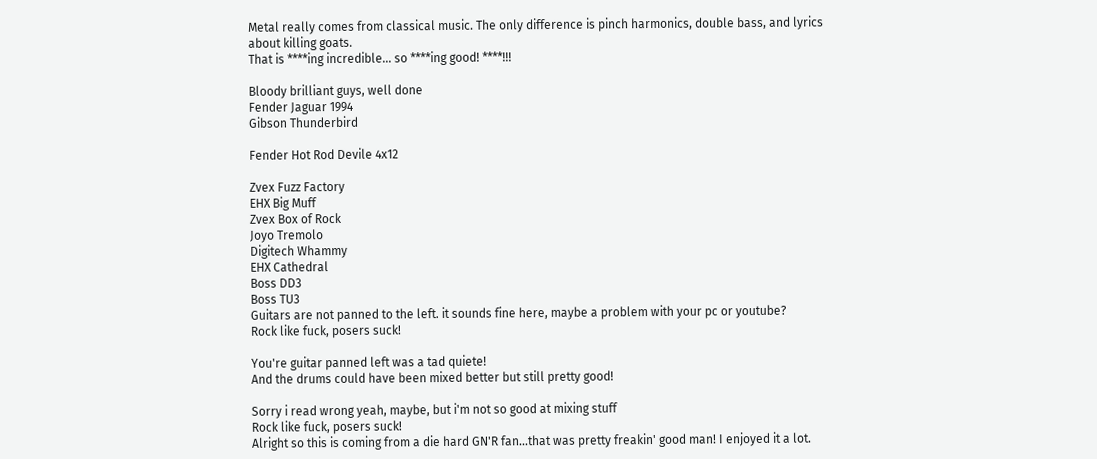Metal really comes from classical music. The only difference is pinch harmonics, double bass, and lyrics about killing goats.
That is ****ing incredible... so ****ing good! ****!!!

Bloody brilliant guys, well done
Fender Jaguar 1994
Gibson Thunderbird

Fender Hot Rod Devile 4x12

Zvex Fuzz Factory
EHX Big Muff
Zvex Box of Rock
Joyo Tremolo
Digitech Whammy
EHX Cathedral
Boss DD3
Boss TU3
Guitars are not panned to the left. it sounds fine here, maybe a problem with your pc or youtube?
Rock like fuck, posers suck!

You're guitar panned left was a tad quiete!
And the drums could have been mixed better but still pretty good!

Sorry i read wrong yeah, maybe, but i'm not so good at mixing stuff
Rock like fuck, posers suck!
Alright so this is coming from a die hard GN'R fan...that was pretty freakin' good man! I enjoyed it a lot.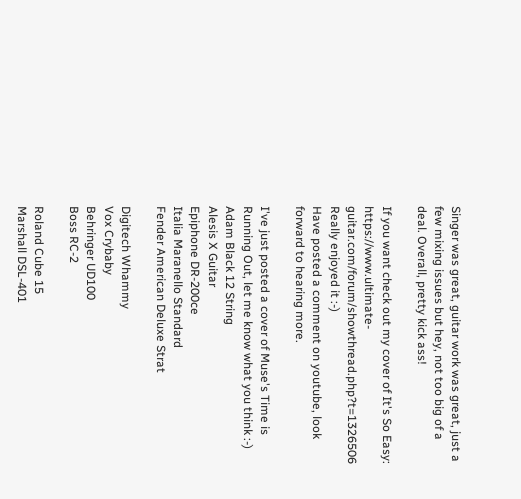Singer was great, guitar work was great, just a few mixing issues but hey, not too big of a deal. Overall, pretty kick ass!

If you want check out my cover of It's So Easy: https://www.ultimate-guitar.com/forum/showthread.php?t=1326506
Really enjoyed it :-)
Have posted a comment on youtube, look forward to hearing more.

I've just posted a cover of Muse's Time is Running Out, let me know what you think :-)
Adam Black 12 String
Alesis X Guitar
Epiphone DR-200ce
Italia Maranello Standard
Fender American Deluxe Strat

Digitech Whammy
Vox Crybaby
Behringer UD100
Boss RC-2

Roland Cube 15
Marshall DSL-401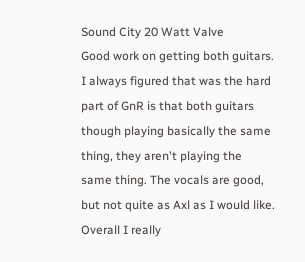Sound City 20 Watt Valve
Good work on getting both guitars. I always figured that was the hard part of GnR is that both guitars though playing basically the same thing, they aren't playing the same thing. The vocals are good, but not quite as Axl as I would like. Overall I really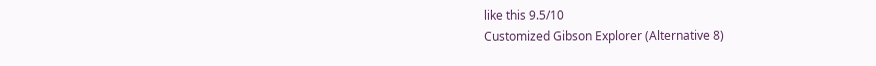like this 9.5/10
Customized Gibson Explorer (Alternative 8)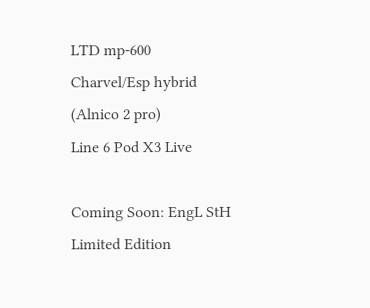LTD mp-600
Charvel/Esp hybrid (Alnico 2 pro)
Line 6 Pod X3 Live

Coming Soon: EngL StH Limited Edition